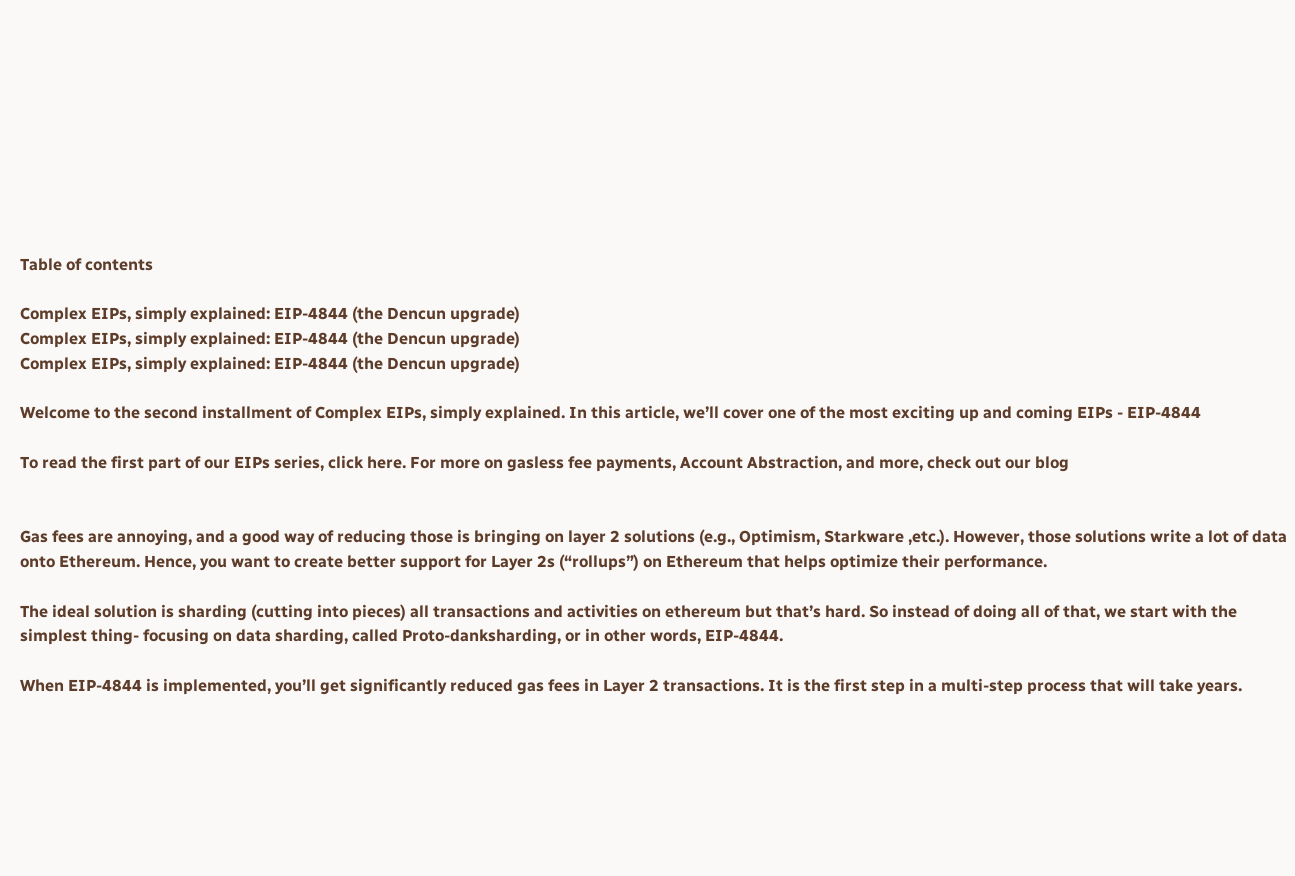Table of contents

Complex EIPs, simply explained: EIP-4844 (the Dencun upgrade)
Complex EIPs, simply explained: EIP-4844 (the Dencun upgrade)
Complex EIPs, simply explained: EIP-4844 (the Dencun upgrade)

Welcome to the second installment of Complex EIPs, simply explained. In this article, we’ll cover one of the most exciting up and coming EIPs - EIP-4844

To read the first part of our EIPs series, click here. For more on gasless fee payments, Account Abstraction, and more, check out our blog


Gas fees are annoying, and a good way of reducing those is bringing on layer 2 solutions (e.g., Optimism, Starkware ,etc.). However, those solutions write a lot of data onto Ethereum. Hence, you want to create better support for Layer 2s (“rollups”) on Ethereum that helps optimize their performance.

The ideal solution is sharding (cutting into pieces) all transactions and activities on ethereum but that’s hard. So instead of doing all of that, we start with the simplest thing- focusing on data sharding, called Proto-danksharding, or in other words, EIP-4844.

When EIP-4844 is implemented, you’ll get significantly reduced gas fees in Layer 2 transactions. It is the first step in a multi-step process that will take years.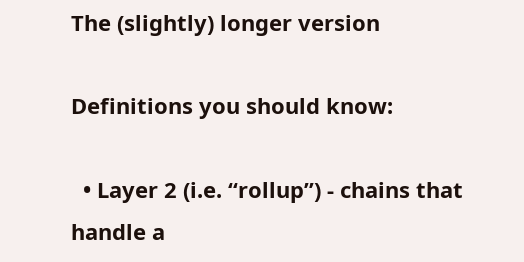The (slightly) longer version

Definitions you should know:

  • Layer 2 (i.e. “rollup”) - chains that handle a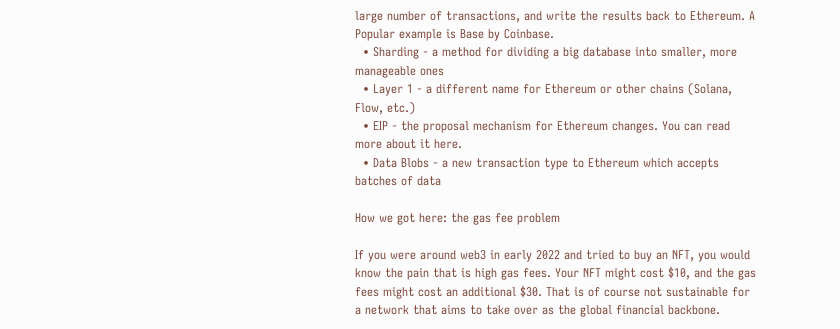large number of transactions, and write the results back to Ethereum. A Popular example is Base by Coinbase.
  • Sharding - a method for dividing a big database into smaller, more manageable ones
  • Layer 1 - a different name for Ethereum or other chains (Solana, Flow, etc.)
  • EIP - the proposal mechanism for Ethereum changes. You can read more about it here.
  • Data Blobs - a new transaction type to Ethereum which accepts batches of data

How we got here: the gas fee problem

If you were around web3 in early 2022 and tried to buy an NFT, you would know the pain that is high gas fees. Your NFT might cost $10, and the gas fees might cost an additional $30. That is of course not sustainable for a network that aims to take over as the global financial backbone.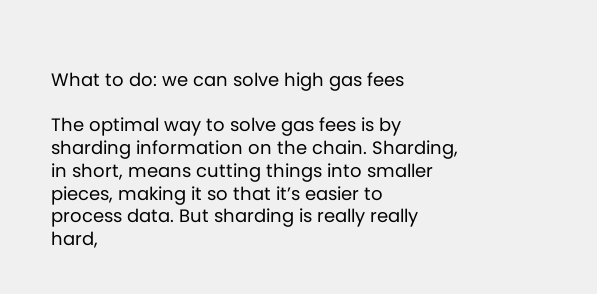What to do: we can solve high gas fees

The optimal way to solve gas fees is by sharding information on the chain. Sharding, in short, means cutting things into smaller pieces, making it so that it’s easier to process data. But sharding is really really hard,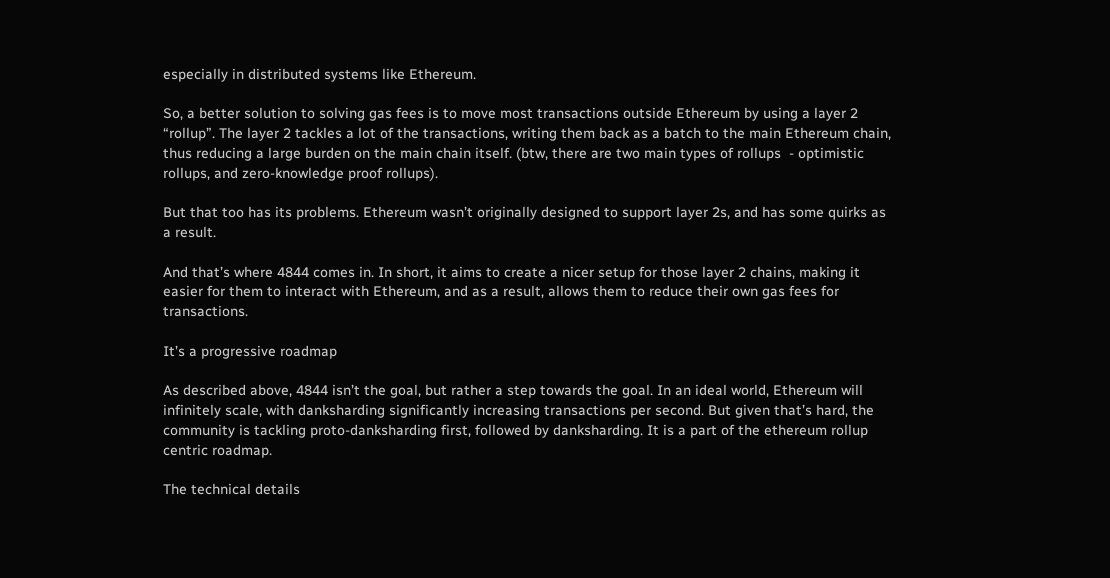especially in distributed systems like Ethereum.

So, a better solution to solving gas fees is to move most transactions outside Ethereum by using a layer 2 “rollup”. The layer 2 tackles a lot of the transactions, writing them back as a batch to the main Ethereum chain, thus reducing a large burden on the main chain itself. (btw, there are two main types of rollups  - optimistic rollups, and zero-knowledge proof rollups).

But that too has its problems. Ethereum wasn’t originally designed to support layer 2s, and has some quirks as a result.

And that’s where 4844 comes in. In short, it aims to create a nicer setup for those layer 2 chains, making it easier for them to interact with Ethereum, and as a result, allows them to reduce their own gas fees for transactions.

It’s a progressive roadmap

As described above, 4844 isn’t the goal, but rather a step towards the goal. In an ideal world, Ethereum will infinitely scale, with danksharding significantly increasing transactions per second. But given that’s hard, the community is tackling proto-danksharding first, followed by danksharding. It is a part of the ethereum rollup centric roadmap.

The technical details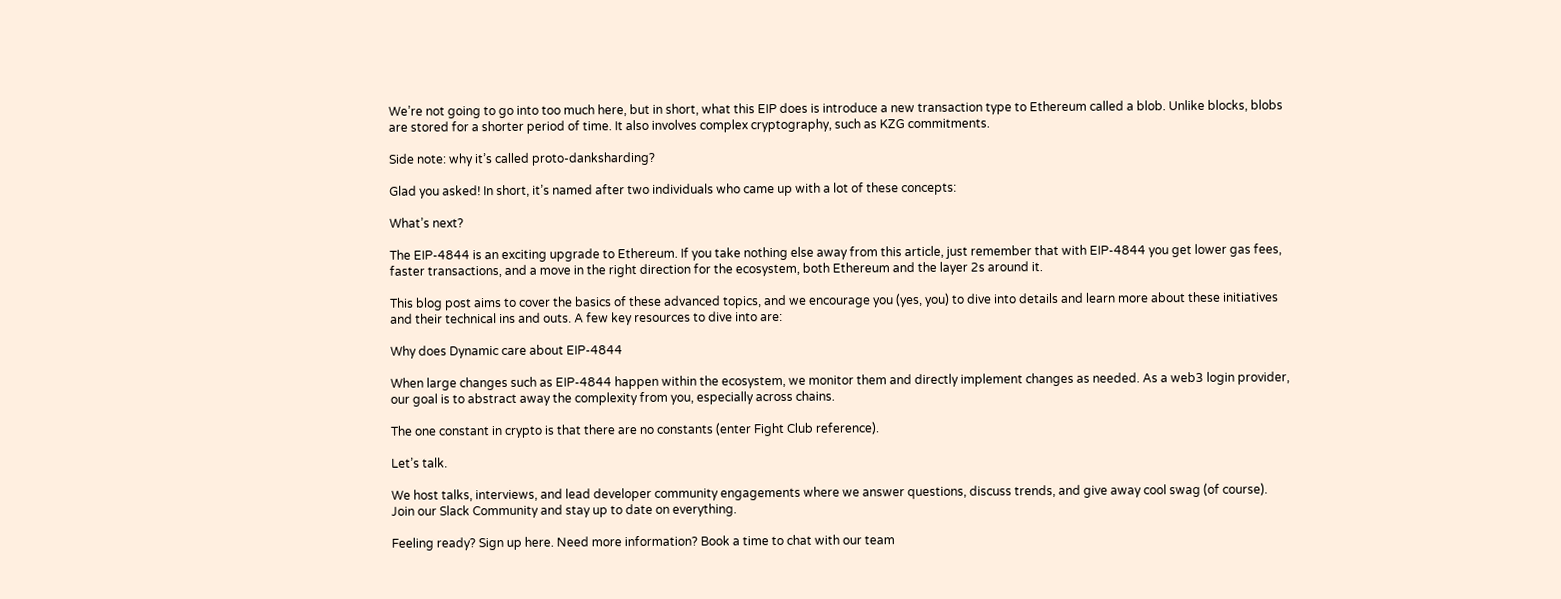We’re not going to go into too much here, but in short, what this EIP does is introduce a new transaction type to Ethereum called a blob. Unlike blocks, blobs are stored for a shorter period of time. It also involves complex cryptography, such as KZG commitments.

Side note: why it’s called proto-danksharding?

Glad you asked! In short, it’s named after two individuals who came up with a lot of these concepts:

What’s next?

The EIP-4844 is an exciting upgrade to Ethereum. If you take nothing else away from this article, just remember that with EIP-4844 you get lower gas fees, faster transactions, and a move in the right direction for the ecosystem, both Ethereum and the layer 2s around it.

This blog post aims to cover the basics of these advanced topics, and we encourage you (yes, you) to dive into details and learn more about these initiatives and their technical ins and outs. A few key resources to dive into are:

Why does Dynamic care about EIP-4844

When large changes such as EIP-4844 happen within the ecosystem, we monitor them and directly implement changes as needed. As a web3 login provider, our goal is to abstract away the complexity from you, especially across chains.

The one constant in crypto is that there are no constants (enter Fight Club reference).

Let’s talk.

We host talks, interviews, and lead developer community engagements where we answer questions, discuss trends, and give away cool swag (of course). Join our Slack Community and stay up to date on everything.

Feeling ready? Sign up here. Need more information? Book a time to chat with our team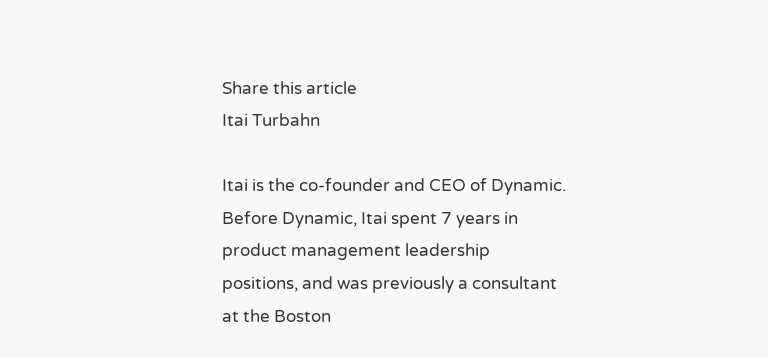Share this article
Itai Turbahn

Itai is the co-founder and CEO of Dynamic. Before Dynamic, Itai spent 7 years in product management leadership positions, and was previously a consultant at the Boston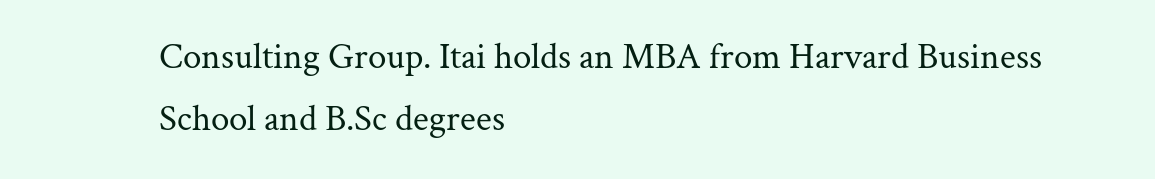Consulting Group. Itai holds an MBA from Harvard Business School and B.Sc degrees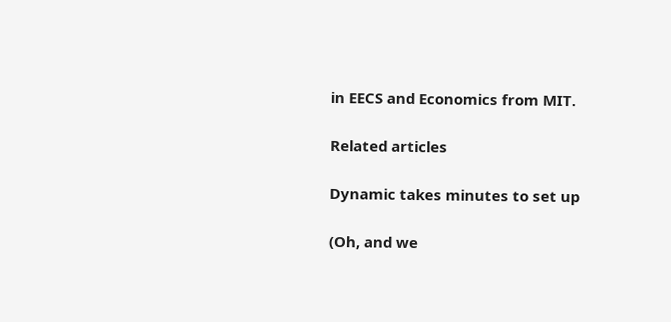in EECS and Economics from MIT.

Related articles

Dynamic takes minutes to set up

(Oh, and we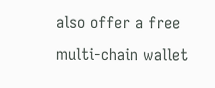also offer a free multi-chain wallet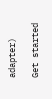adapter)

Get started